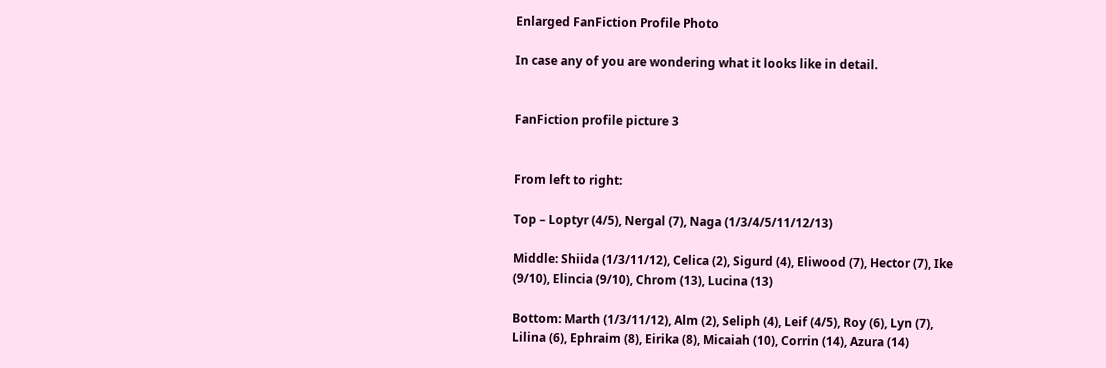Enlarged FanFiction Profile Photo

In case any of you are wondering what it looks like in detail.


FanFiction profile picture 3


From left to right:

Top – Loptyr (4/5), Nergal (7), Naga (1/3/4/5/11/12/13)

Middle: Shiida (1/3/11/12), Celica (2), Sigurd (4), Eliwood (7), Hector (7), Ike (9/10), Elincia (9/10), Chrom (13), Lucina (13)

Bottom: Marth (1/3/11/12), Alm (2), Seliph (4), Leif (4/5), Roy (6), Lyn (7), Lilina (6), Ephraim (8), Eirika (8), Micaiah (10), Corrin (14), Azura (14)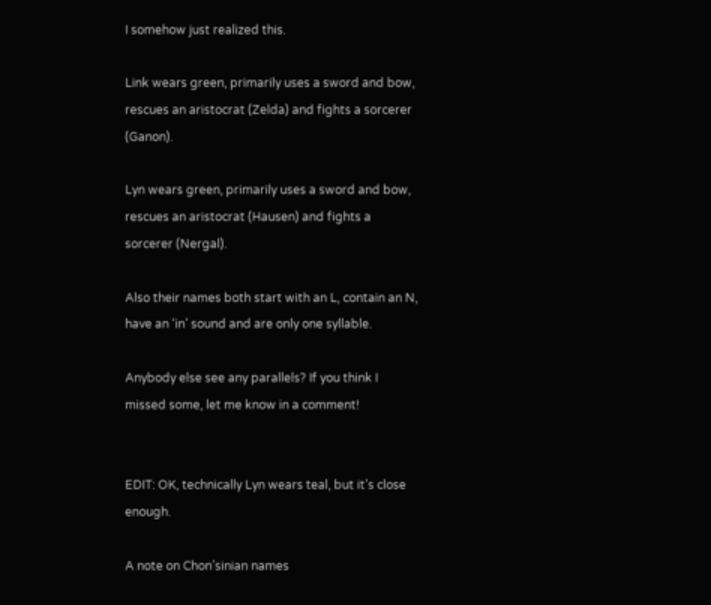I somehow just realized this.

Link wears green, primarily uses a sword and bow, rescues an aristocrat (Zelda) and fights a sorcerer (Ganon).

Lyn wears green, primarily uses a sword and bow, rescues an aristocrat (Hausen) and fights a sorcerer (Nergal).

Also their names both start with an L, contain an N, have an ‘in’ sound and are only one syllable.

Anybody else see any parallels? If you think I missed some, let me know in a comment!


EDIT: OK, technically Lyn wears teal, but it’s close enough.

A note on Chon’sinian names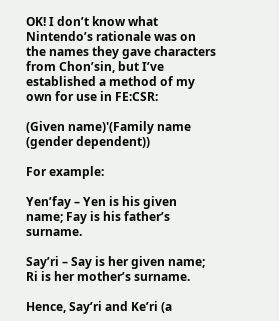OK! I don’t know what Nintendo’s rationale was on the names they gave characters from Chon’sin, but I’ve established a method of my own for use in FE:CSR:

(Given name)'(Family name (gender dependent))

For example:

Yen’fay – Yen is his given name; Fay is his father’s surname.

Say’ri – Say is her given name; Ri is her mother’s surname.

Hence, Say’ri and Ke’ri (a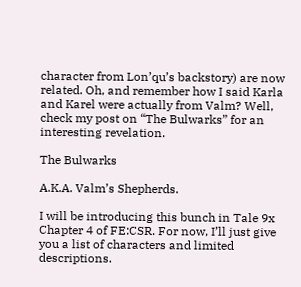character from Lon’qu’s backstory) are now related. Oh, and remember how I said Karla and Karel were actually from Valm? Well, check my post on “The Bulwarks” for an interesting revelation.

The Bulwarks

A.K.A. Valm’s Shepherds.

I will be introducing this bunch in Tale 9x Chapter 4 of FE:CSR. For now, I’ll just give you a list of characters and limited descriptions.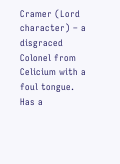Cramer (Lord character) – a disgraced Colonel from Celicium with a foul tongue. Has a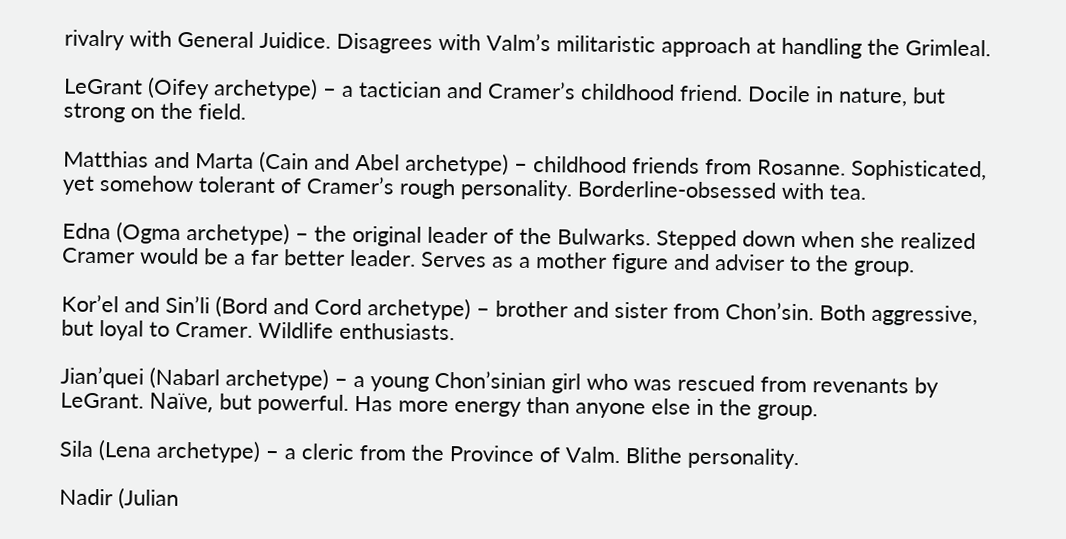rivalry with General Juidice. Disagrees with Valm’s militaristic approach at handling the Grimleal.

LeGrant (Oifey archetype) – a tactician and Cramer’s childhood friend. Docile in nature, but strong on the field.

Matthias and Marta (Cain and Abel archetype) – childhood friends from Rosanne. Sophisticated, yet somehow tolerant of Cramer’s rough personality. Borderline-obsessed with tea.

Edna (Ogma archetype) – the original leader of the Bulwarks. Stepped down when she realized Cramer would be a far better leader. Serves as a mother figure and adviser to the group.

Kor’el and Sin’li (Bord and Cord archetype) – brother and sister from Chon’sin. Both aggressive, but loyal to Cramer. Wildlife enthusiasts.

Jian’quei (Nabarl archetype) – a young Chon’sinian girl who was rescued from revenants by LeGrant. Naïve, but powerful. Has more energy than anyone else in the group.

Sila (Lena archetype) – a cleric from the Province of Valm. Blithe personality.

Nadir (Julian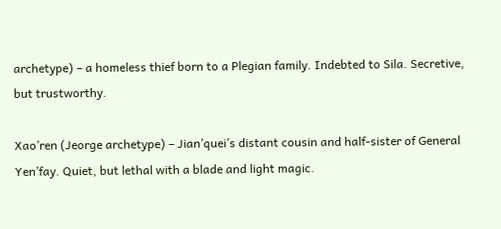archetype) – a homeless thief born to a Plegian family. Indebted to Sila. Secretive, but trustworthy.

Xao’ren (Jeorge archetype) – Jian’quei’s distant cousin and half-sister of General Yen’fay. Quiet, but lethal with a blade and light magic.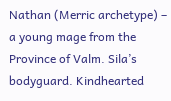Nathan (Merric archetype) – a young mage from the Province of Valm. Sila’s bodyguard. Kindhearted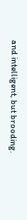and intelligent, but brooding.